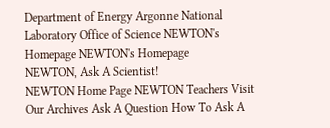Department of Energy Argonne National Laboratory Office of Science NEWTON's Homepage NEWTON's Homepage
NEWTON, Ask A Scientist!
NEWTON Home Page NEWTON Teachers Visit Our Archives Ask A Question How To Ask A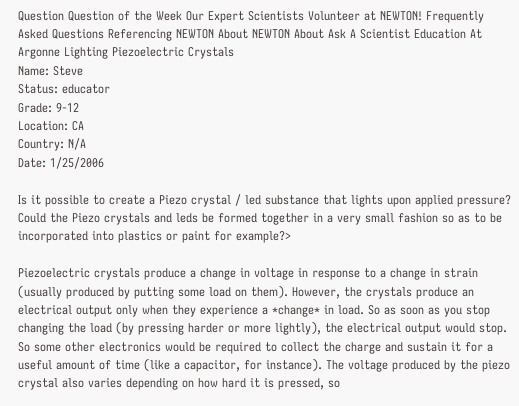Question Question of the Week Our Expert Scientists Volunteer at NEWTON! Frequently Asked Questions Referencing NEWTON About NEWTON About Ask A Scientist Education At Argonne Lighting Piezoelectric Crystals
Name: Steve
Status: educator
Grade: 9-12
Location: CA
Country: N/A
Date: 1/25/2006

Is it possible to create a Piezo crystal / led substance that lights upon applied pressure? Could the Piezo crystals and leds be formed together in a very small fashion so as to be incorporated into plastics or paint for example?>

Piezoelectric crystals produce a change in voltage in response to a change in strain (usually produced by putting some load on them). However, the crystals produce an electrical output only when they experience a *change* in load. So as soon as you stop changing the load (by pressing harder or more lightly), the electrical output would stop. So some other electronics would be required to collect the charge and sustain it for a useful amount of time (like a capacitor, for instance). The voltage produced by the piezo crystal also varies depending on how hard it is pressed, so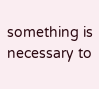something is necessary to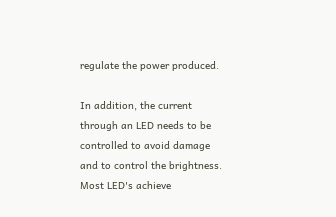regulate the power produced.

In addition, the current through an LED needs to be controlled to avoid damage and to control the brightness. Most LED's achieve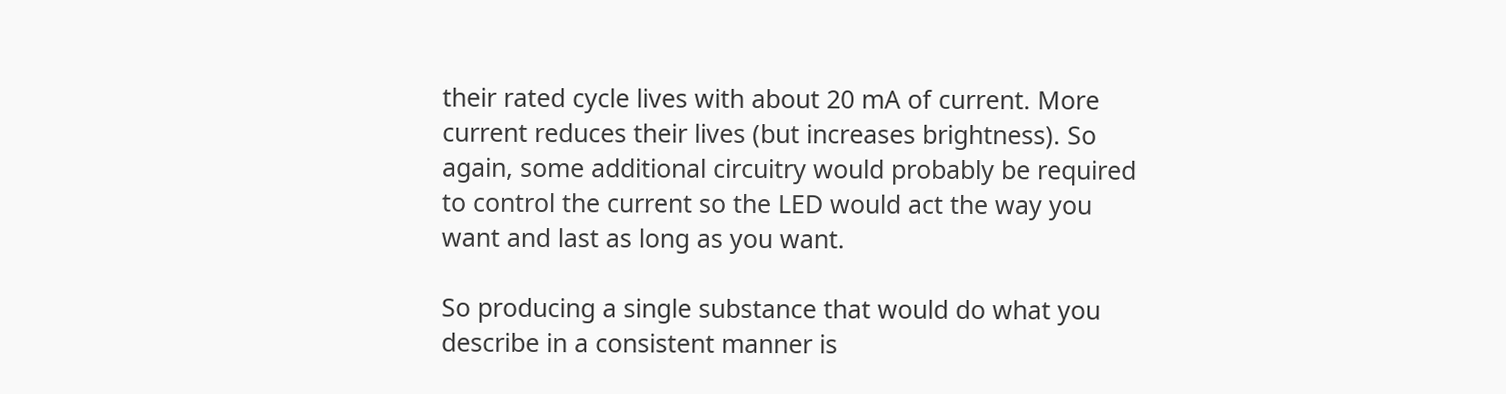their rated cycle lives with about 20 mA of current. More current reduces their lives (but increases brightness). So again, some additional circuitry would probably be required to control the current so the LED would act the way you want and last as long as you want.

So producing a single substance that would do what you describe in a consistent manner is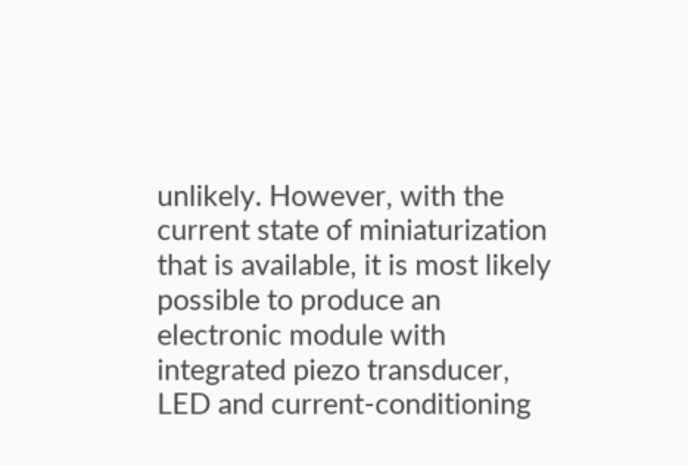unlikely. However, with the current state of miniaturization that is available, it is most likely possible to produce an electronic module with integrated piezo transducer, LED and current-conditioning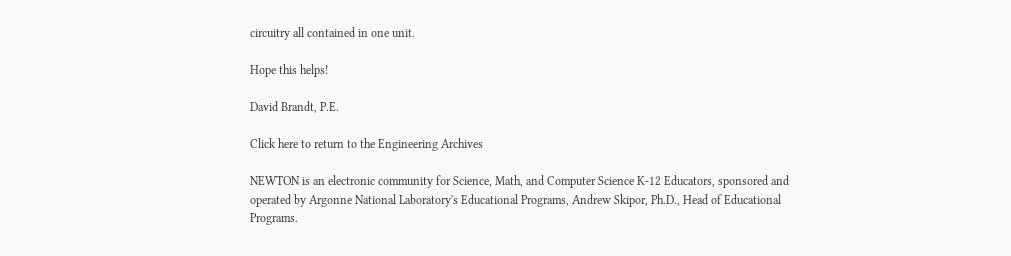circuitry all contained in one unit.

Hope this helps!

David Brandt, P.E.

Click here to return to the Engineering Archives

NEWTON is an electronic community for Science, Math, and Computer Science K-12 Educators, sponsored and operated by Argonne National Laboratory's Educational Programs, Andrew Skipor, Ph.D., Head of Educational Programs.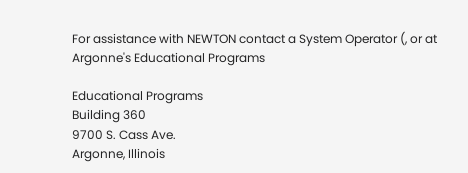For assistance with NEWTON contact a System Operator (, or at Argonne's Educational Programs

Educational Programs
Building 360
9700 S. Cass Ave.
Argonne, Illinois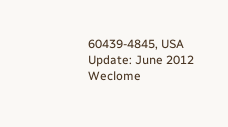60439-4845, USA
Update: June 2012
Weclome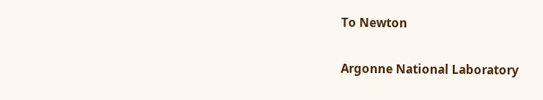To Newton

Argonne National Laboratory